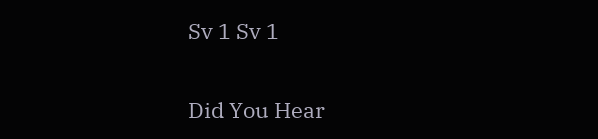Sv 1 Sv 1

Did You Hear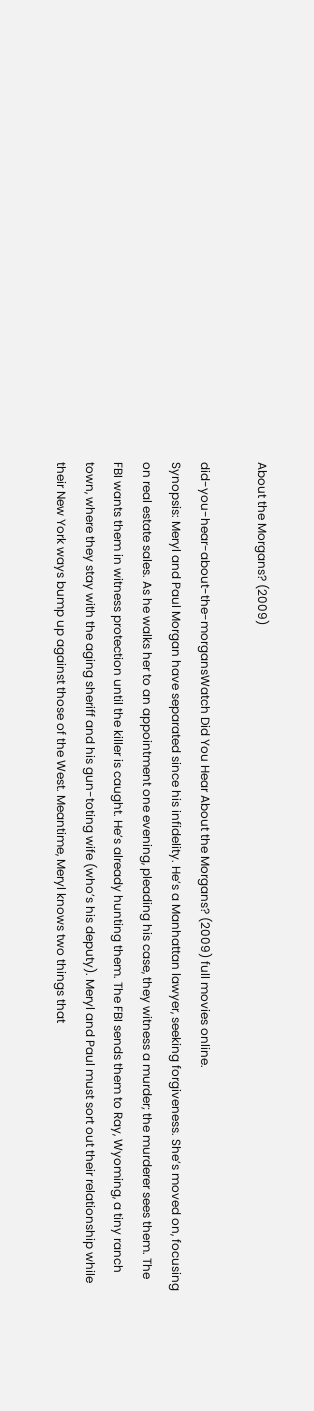About the Morgans? (2009)

did-you-hear-about-the-morgansWatch Did You Hear About the Morgans? (2009) full movies online.
Synopsis: Meryl and Paul Morgan have separated since his infidelity. He’s a Manhattan lawyer, seeking forgiveness. She’s moved on, focusing on real estate sales. As he walks her to an appointment one evening, pleading his case, they witness a murder; the murderer sees them. The FBI wants them in witness protection until the killer is caught. He’s already hunting them. The FBI sends them to Ray, Wyoming, a tiny ranch town, where they stay with the aging sheriff and his gun-toting wife (who’s his deputy). Meryl and Paul must sort out their relationship while their New York ways bump up against those of the West. Meantime, Meryl knows two things that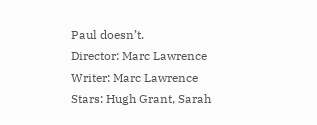Paul doesn’t.
Director: Marc Lawrence
Writer: Marc Lawrence
Stars: Hugh Grant, Sarah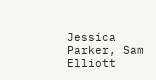Jessica Parker, Sam Elliott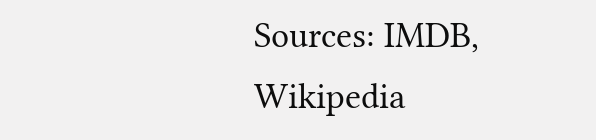Sources: IMDB, Wikipedia